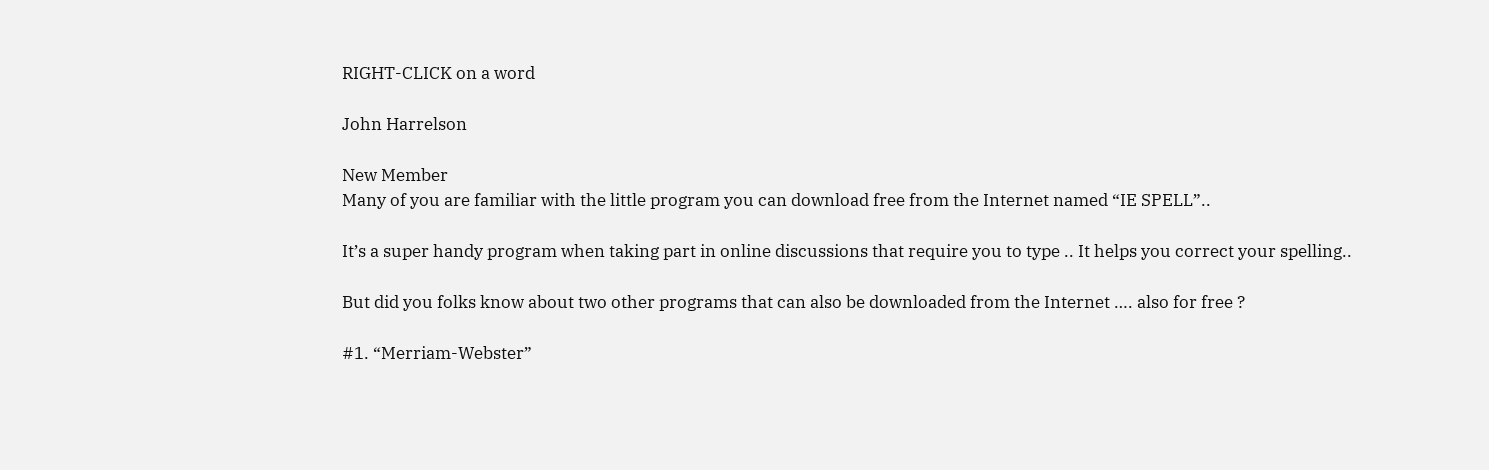RIGHT-CLICK on a word

John Harrelson

New Member
Many of you are familiar with the little program you can download free from the Internet named “IE SPELL”..

It’s a super handy program when taking part in online discussions that require you to type .. It helps you correct your spelling..

But did you folks know about two other programs that can also be downloaded from the Internet …. also for free ?

#1. “Merriam-Webster”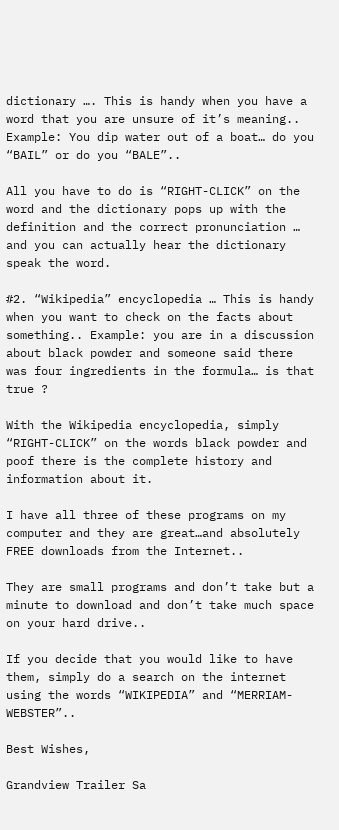dictionary …. This is handy when you have a word that you are unsure of it’s meaning.. Example: You dip water out of a boat… do you “BAIL” or do you “BALE”..

All you have to do is “RIGHT-CLICK” on the word and the dictionary pops up with the definition and the correct pronunciation … and you can actually hear the dictionary speak the word.

#2. “Wikipedia” encyclopedia … This is handy when you want to check on the facts about something.. Example: you are in a discussion about black powder and someone said there was four ingredients in the formula… is that true ?

With the Wikipedia encyclopedia, simply “RIGHT-CLICK” on the words black powder and poof there is the complete history and information about it.

I have all three of these programs on my computer and they are great…and absolutely FREE downloads from the Internet..

They are small programs and don’t take but a minute to download and don’t take much space on your hard drive..

If you decide that you would like to have them, simply do a search on the internet using the words “WIKIPEDIA” and “MERRIAM-WEBSTER”..

Best Wishes,

Grandview Trailer Sa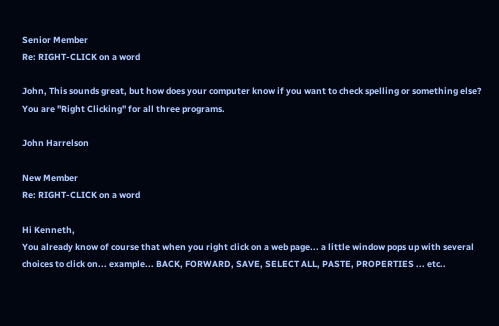Senior Member
Re: RIGHT-CLICK on a word

John, This sounds great, but how does your computer know if you want to check spelling or something else? You are "Right Clicking" for all three programs.

John Harrelson

New Member
Re: RIGHT-CLICK on a word

Hi Kenneth,
You already know of course that when you right click on a web page... a little window pops up with several choices to click on... example... BACK, FORWARD, SAVE, SELECT ALL, PASTE, PROPERTIES ... etc..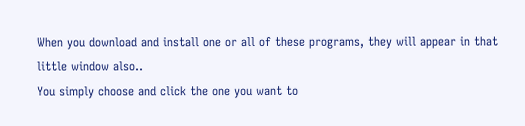When you download and install one or all of these programs, they will appear in that little window also..
You simply choose and click the one you want to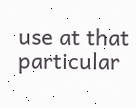use at that particular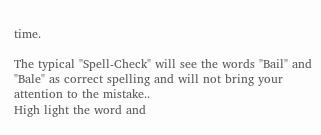time.

The typical "Spell-Check" will see the words "Bail" and "Bale" as correct spelling and will not bring your attention to the mistake..
High light the word and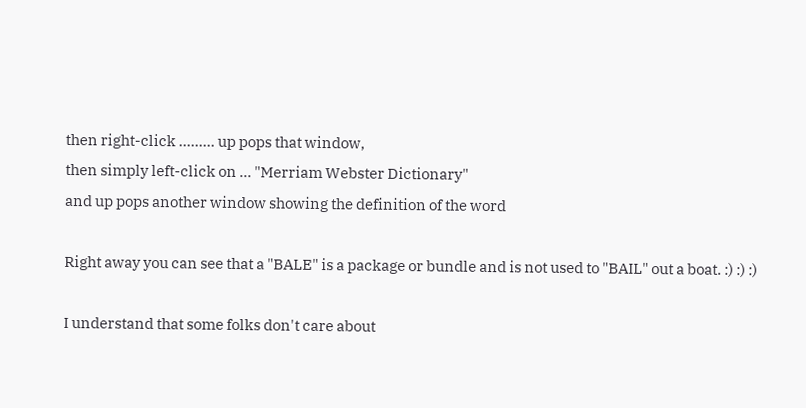then right-click ......... up pops that window,
then simply left-click on ... "Merriam Webster Dictionary"
and up pops another window showing the definition of the word

Right away you can see that a "BALE" is a package or bundle and is not used to "BAIL" out a boat. :) :) :)

I understand that some folks don't care about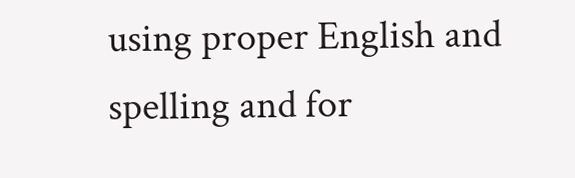using proper English and spelling and for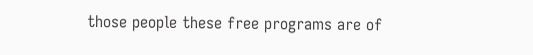those people these free programs are of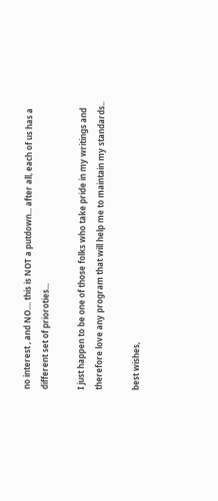no interest , and NO.... this is NOT a putdown... after all, each of us has a different set of prioroties...

I just happen to be one of those folks who take pride in my writings and therefore love any program that will help me to maintain my standards..

best wishes,